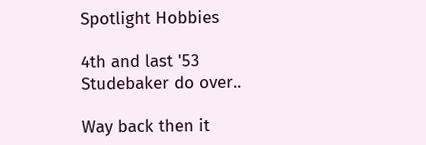Spotlight Hobbies

4th and last '53 Studebaker do over..

Way back then it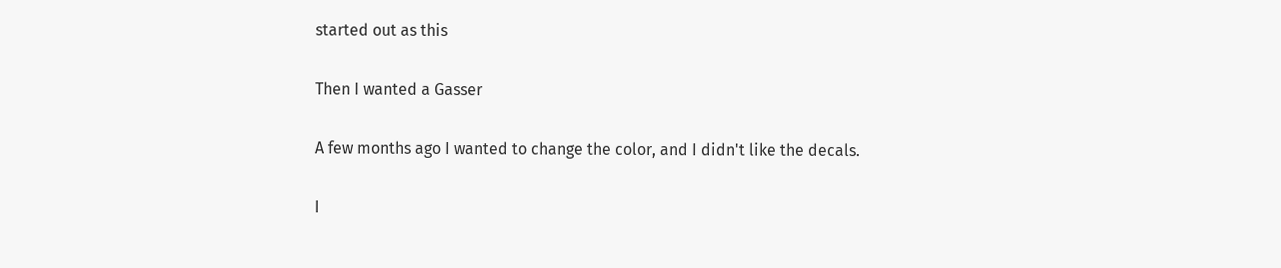started out as this

Then I wanted a Gasser

A few months ago I wanted to change the color, and I didn't like the decals.

I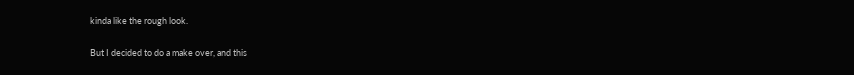kinda like the rough look.

But I decided to do a make over, and this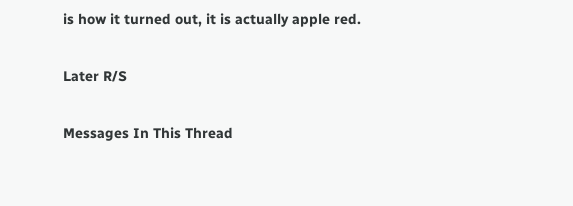is how it turned out, it is actually apple red.

Later R/S

Messages In This Thread